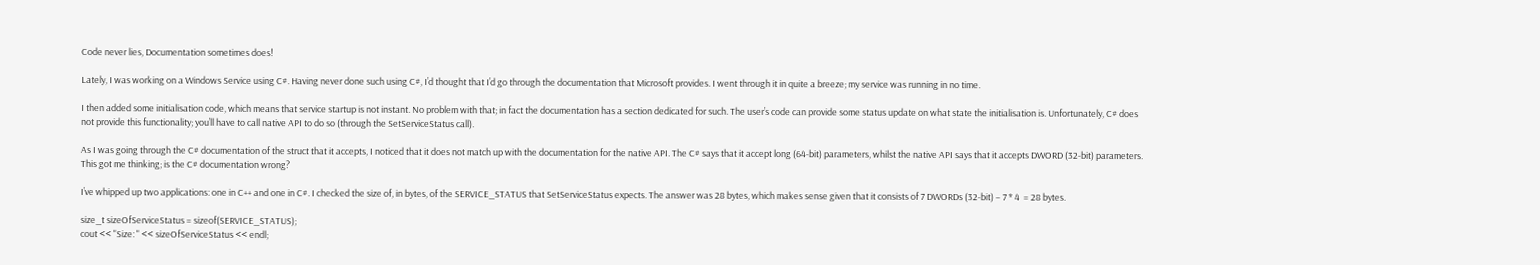Code never lies, Documentation sometimes does!

Lately, I was working on a Windows Service using C#. Having never done such using C#, I’d thought that I’d go through the documentation that Microsoft provides. I went through it in quite a breeze; my service was running in no time.

I then added some initialisation code, which means that service startup is not instant. No problem with that; in fact the documentation has a section dedicated for such. The user’s code can provide some status update on what state the initialisation is. Unfortunately, C# does not provide this functionality; you’ll have to call native API to do so (through the SetServiceStatus call).

As I was going through the C# documentation of the struct that it accepts, I noticed that it does not match up with the documentation for the native API. The C# says that it accept long (64-bit) parameters, whilst the native API says that it accepts DWORD (32-bit) parameters. This got me thinking; is the C# documentation wrong?

I’ve whipped up two applications: one in C++ and one in C#. I checked the size of, in bytes, of the SERVICE_STATUS that SetServiceStatus expects. The answer was 28 bytes, which makes sense given that it consists of 7 DWORDs (32-bit) – 7 * 4  = 28 bytes.

size_t sizeOfServiceStatus = sizeof(SERVICE_STATUS);
cout << "Size: " << sizeOfServiceStatus << endl;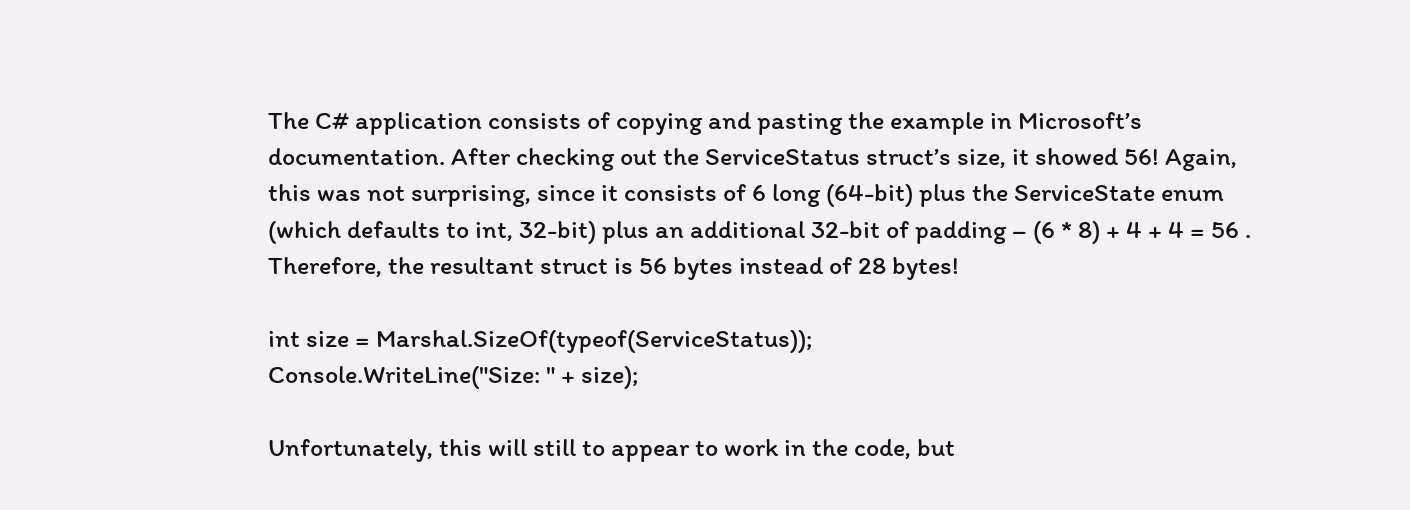The C# application consists of copying and pasting the example in Microsoft’s documentation. After checking out the ServiceStatus struct’s size, it showed 56! Again, this was not surprising, since it consists of 6 long (64-bit) plus the ServiceState enum (which defaults to int, 32-bit) plus an additional 32-bit of padding – (6 * 8) + 4 + 4 = 56 . Therefore, the resultant struct is 56 bytes instead of 28 bytes!

int size = Marshal.SizeOf(typeof(ServiceStatus));
Console.WriteLine("Size: " + size);

Unfortunately, this will still to appear to work in the code, but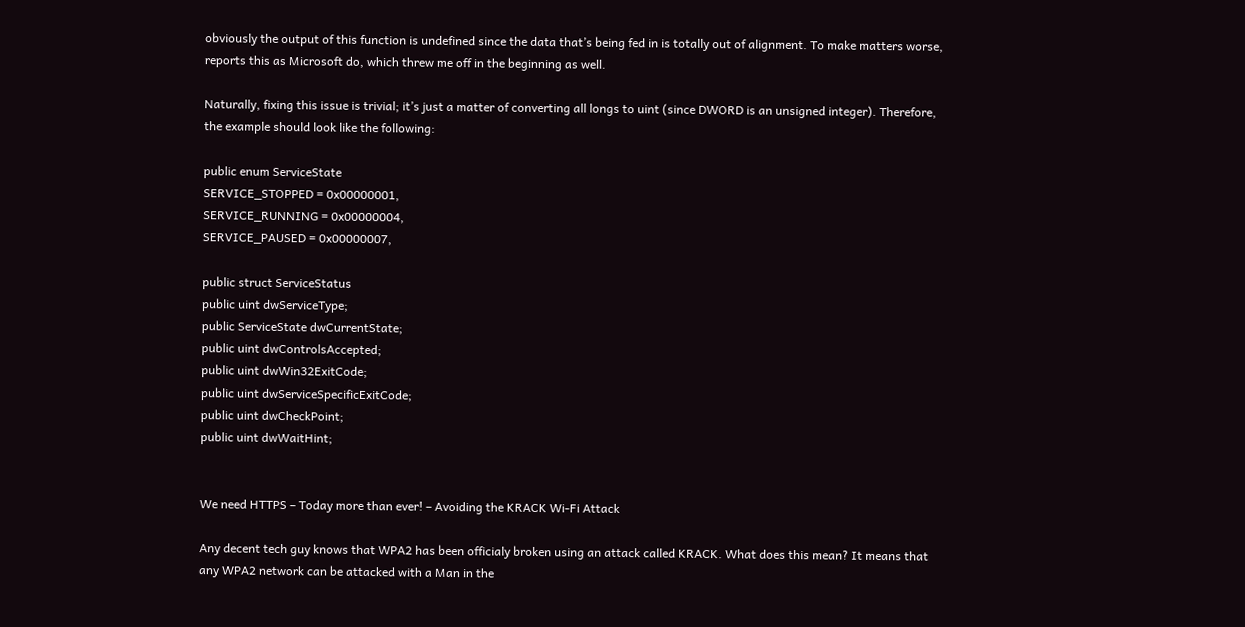obviously the output of this function is undefined since the data that’s being fed in is totally out of alignment. To make matters worse, reports this as Microsoft do, which threw me off in the beginning as well.

Naturally, fixing this issue is trivial; it’s just a matter of converting all longs to uint (since DWORD is an unsigned integer). Therefore, the example should look like the following:

public enum ServiceState
SERVICE_STOPPED = 0x00000001,
SERVICE_RUNNING = 0x00000004,
SERVICE_PAUSED = 0x00000007,

public struct ServiceStatus
public uint dwServiceType;
public ServiceState dwCurrentState;
public uint dwControlsAccepted;
public uint dwWin32ExitCode;
public uint dwServiceSpecificExitCode;
public uint dwCheckPoint;
public uint dwWaitHint;


We need HTTPS – Today more than ever! – Avoiding the KRACK Wi-Fi Attack

Any decent tech guy knows that WPA2 has been officialy broken using an attack called KRACK. What does this mean? It means that any WPA2 network can be attacked with a Man in the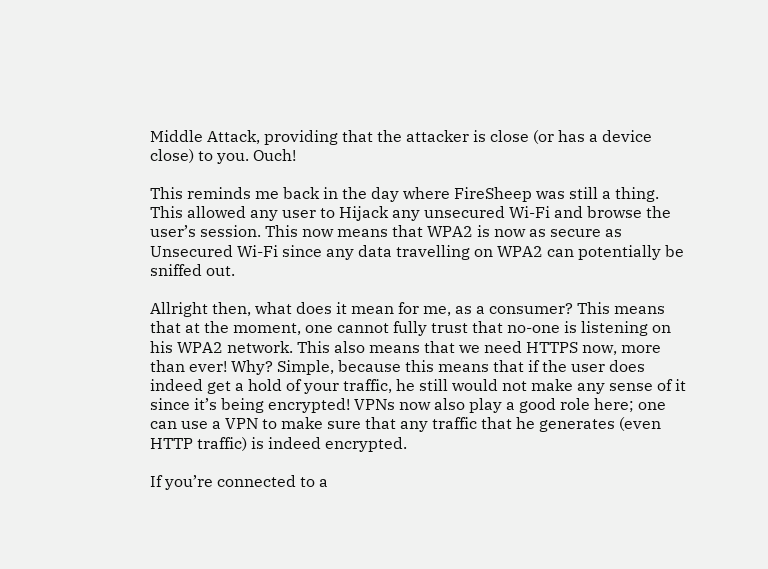Middle Attack, providing that the attacker is close (or has a device close) to you. Ouch!

This reminds me back in the day where FireSheep was still a thing. This allowed any user to Hijack any unsecured Wi-Fi and browse the user’s session. This now means that WPA2 is now as secure as Unsecured Wi-Fi since any data travelling on WPA2 can potentially be sniffed out.

Allright then, what does it mean for me, as a consumer? This means that at the moment, one cannot fully trust that no-one is listening on his WPA2 network. This also means that we need HTTPS now, more than ever! Why? Simple, because this means that if the user does indeed get a hold of your traffic, he still would not make any sense of it since it’s being encrypted! VPNs now also play a good role here; one can use a VPN to make sure that any traffic that he generates (even HTTP traffic) is indeed encrypted.

If you’re connected to a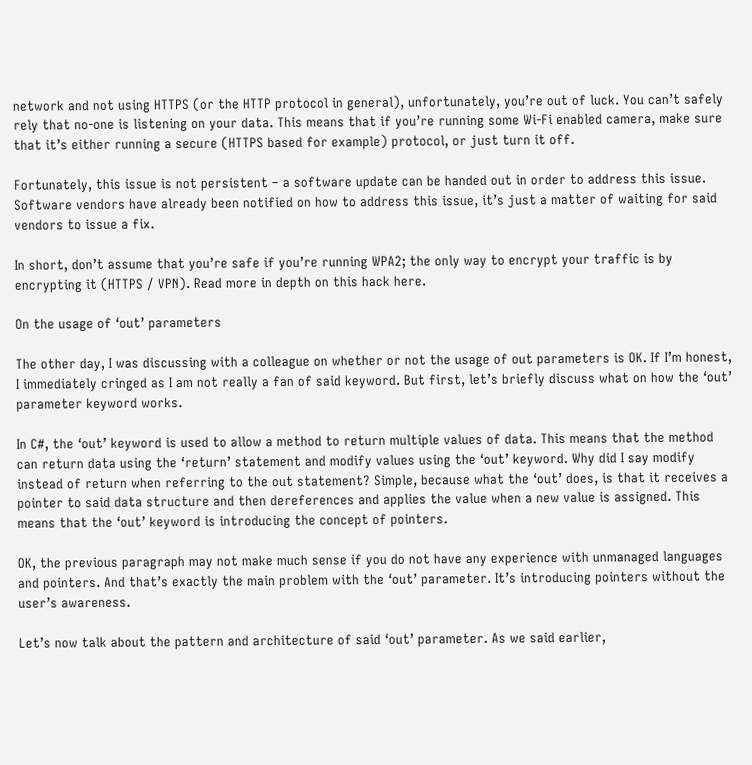network and not using HTTPS (or the HTTP protocol in general), unfortunately, you’re out of luck. You can’t safely rely that no-one is listening on your data. This means that if you’re running some Wi-Fi enabled camera, make sure that it’s either running a secure (HTTPS based for example) protocol, or just turn it off.

Fortunately, this issue is not persistent – a software update can be handed out in order to address this issue. Software vendors have already been notified on how to address this issue, it’s just a matter of waiting for said vendors to issue a fix.

In short, don’t assume that you’re safe if you’re running WPA2; the only way to encrypt your traffic is by encrypting it (HTTPS / VPN). Read more in depth on this hack here.

On the usage of ‘out’ parameters

The other day, I was discussing with a colleague on whether or not the usage of out parameters is OK. If I’m honest, I immediately cringed as I am not really a fan of said keyword. But first, let’s briefly discuss what on how the ‘out’ parameter keyword works.

In C#, the ‘out’ keyword is used to allow a method to return multiple values of data. This means that the method can return data using the ‘return’ statement and modify values using the ‘out’ keyword. Why did I say modify instead of return when referring to the out statement? Simple, because what the ‘out’ does, is that it receives a pointer to said data structure and then dereferences and applies the value when a new value is assigned. This means that the ‘out’ keyword is introducing the concept of pointers.

OK, the previous paragraph may not make much sense if you do not have any experience with unmanaged languages and pointers. And that’s exactly the main problem with the ‘out’ parameter. It’s introducing pointers without the user’s awareness.

Let’s now talk about the pattern and architecture of said ‘out’ parameter. As we said earlier,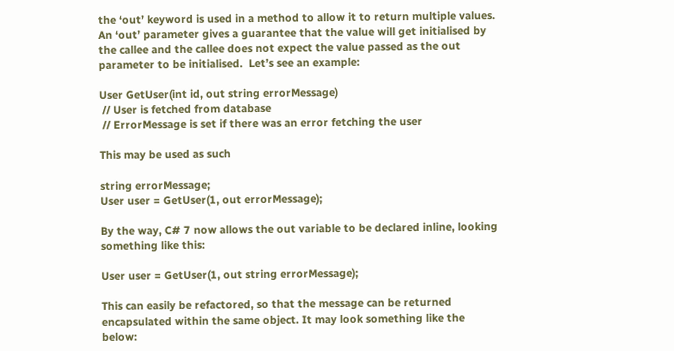the ‘out’ keyword is used in a method to allow it to return multiple values. An ‘out’ parameter gives a guarantee that the value will get initialised by the callee and the callee does not expect the value passed as the out parameter to be initialised.  Let’s see an example:

User GetUser(int id, out string errorMessage)
 // User is fetched from database
 // ErrorMessage is set if there was an error fetching the user

This may be used as such

string errorMessage;
User user = GetUser(1, out errorMessage);

By the way, C# 7 now allows the out variable to be declared inline, looking something like this:

User user = GetUser(1, out string errorMessage);

This can easily be refactored, so that the message can be returned encapsulated within the same object. It may look something like the below: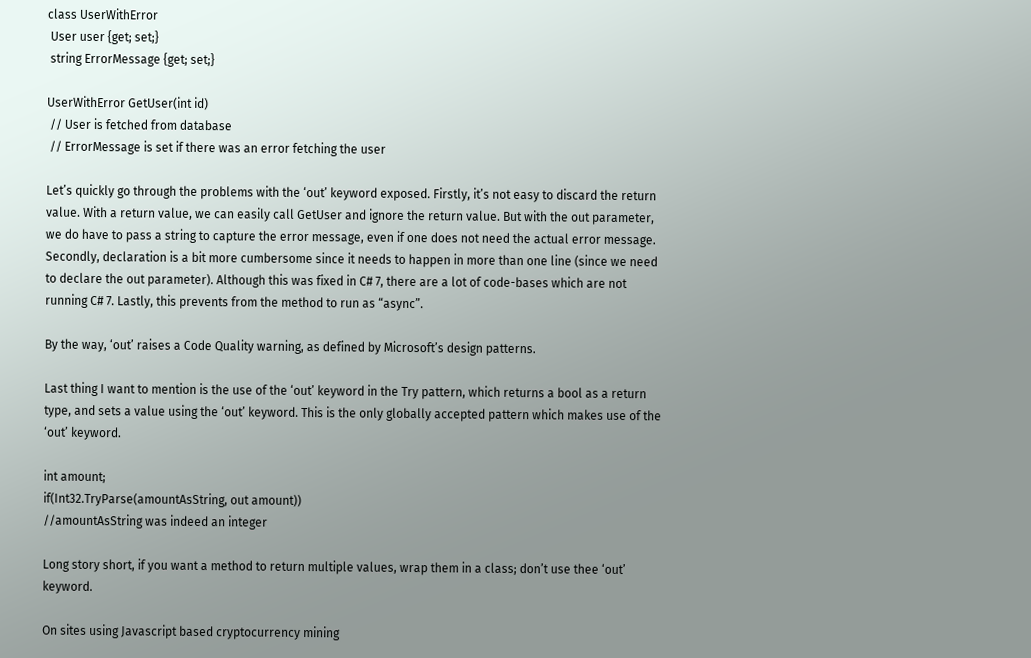class UserWithError
 User user {get; set;}
 string ErrorMessage {get; set;}

UserWithError GetUser(int id)
 // User is fetched from database
 // ErrorMessage is set if there was an error fetching the user

Let’s quickly go through the problems with the ‘out’ keyword exposed. Firstly, it’s not easy to discard the return value. With a return value, we can easily call GetUser and ignore the return value. But with the out parameter, we do have to pass a string to capture the error message, even if one does not need the actual error message. Secondly, declaration is a bit more cumbersome since it needs to happen in more than one line (since we need to declare the out parameter). Although this was fixed in C# 7, there are a lot of code-bases which are not running C# 7. Lastly, this prevents from the method to run as “async”.

By the way, ‘out’ raises a Code Quality warning, as defined by Microsoft’s design patterns.

Last thing I want to mention is the use of the ‘out’ keyword in the Try pattern, which returns a bool as a return type, and sets a value using the ‘out’ keyword. This is the only globally accepted pattern which makes use of the ‘out’ keyword.

int amount;
if(Int32.TryParse(amountAsString, out amount))
//amountAsString was indeed an integer

Long story short, if you want a method to return multiple values, wrap them in a class; don’t use thee ‘out’ keyword.

On sites using Javascript based cryptocurrency mining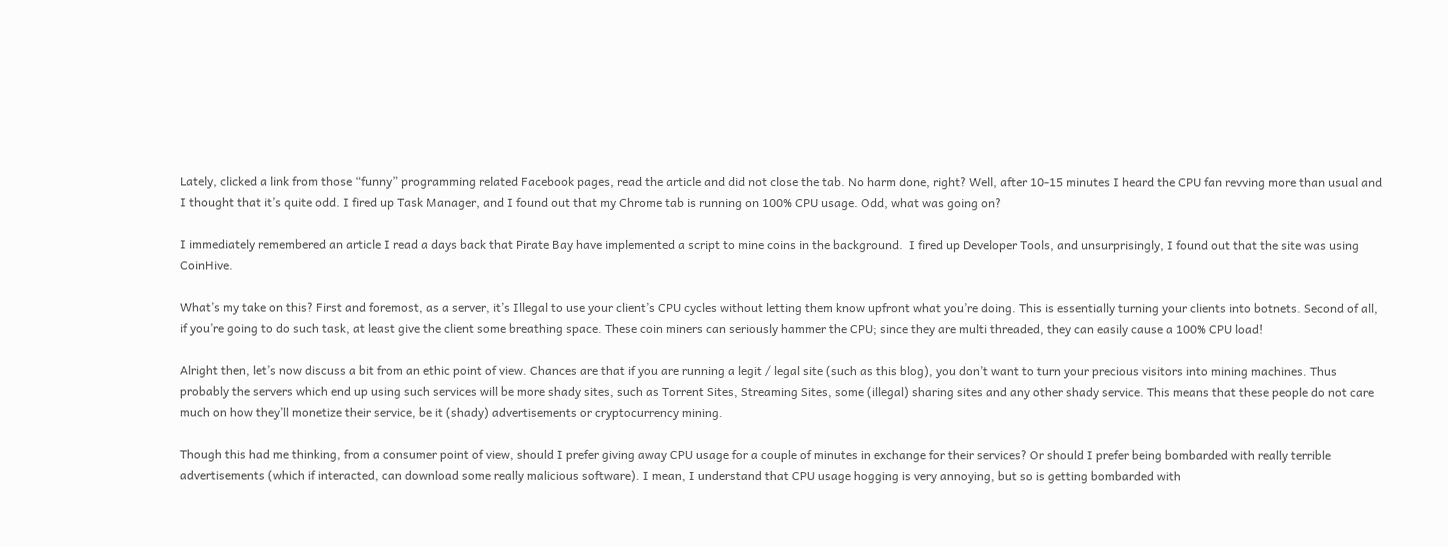Lately, clicked a link from those “funny” programming related Facebook pages, read the article and did not close the tab. No harm done, right? Well, after 10-15 minutes I heard the CPU fan revving more than usual and I thought that it’s quite odd. I fired up Task Manager, and I found out that my Chrome tab is running on 100% CPU usage. Odd, what was going on?

I immediately remembered an article I read a days back that Pirate Bay have implemented a script to mine coins in the background.  I fired up Developer Tools, and unsurprisingly, I found out that the site was using CoinHive.

What’s my take on this? First and foremost, as a server, it’s Illegal to use your client’s CPU cycles without letting them know upfront what you’re doing. This is essentially turning your clients into botnets. Second of all, if you’re going to do such task, at least give the client some breathing space. These coin miners can seriously hammer the CPU; since they are multi threaded, they can easily cause a 100% CPU load!

Alright then, let’s now discuss a bit from an ethic point of view. Chances are that if you are running a legit / legal site (such as this blog), you don’t want to turn your precious visitors into mining machines. Thus probably the servers which end up using such services will be more shady sites, such as Torrent Sites, Streaming Sites, some (illegal) sharing sites and any other shady service. This means that these people do not care much on how they’ll monetize their service, be it (shady) advertisements or cryptocurrency mining.

Though this had me thinking, from a consumer point of view, should I prefer giving away CPU usage for a couple of minutes in exchange for their services? Or should I prefer being bombarded with really terrible advertisements (which if interacted, can download some really malicious software). I mean, I understand that CPU usage hogging is very annoying, but so is getting bombarded with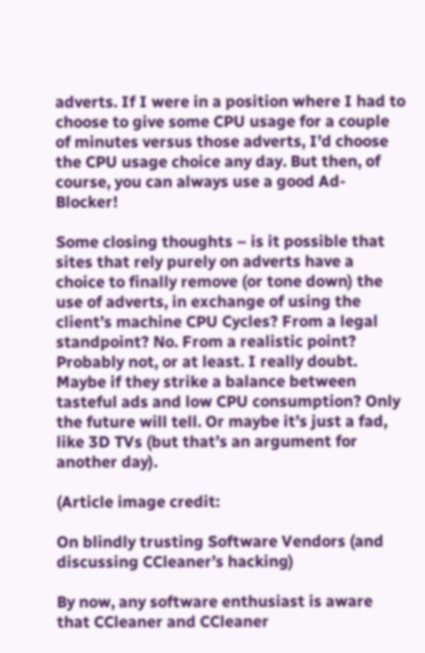adverts. If I were in a position where I had to choose to give some CPU usage for a couple of minutes versus those adverts, I’d choose the CPU usage choice any day. But then, of course, you can always use a good Ad-Blocker!

Some closing thoughts – is it possible that sites that rely purely on adverts have a choice to finally remove (or tone down) the use of adverts, in exchange of using the client’s machine CPU Cycles? From a legal standpoint? No. From a realistic point? Probably not, or at least. I really doubt. Maybe if they strike a balance between tasteful ads and low CPU consumption? Only the future will tell. Or maybe it’s just a fad, like 3D TVs (but that’s an argument for another day).

(Article image credit:

On blindly trusting Software Vendors (and discussing CCleaner’s hacking)

By now, any software enthusiast is aware that CCleaner and CCleaner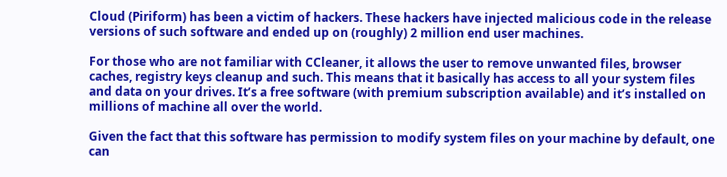Cloud (Piriform) has been a victim of hackers. These hackers have injected malicious code in the release versions of such software and ended up on (roughly) 2 million end user machines.

For those who are not familiar with CCleaner, it allows the user to remove unwanted files, browser caches, registry keys cleanup and such. This means that it basically has access to all your system files and data on your drives. It’s a free software (with premium subscription available) and it’s installed on millions of machine all over the world.

Given the fact that this software has permission to modify system files on your machine by default, one can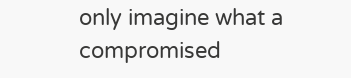only imagine what a compromised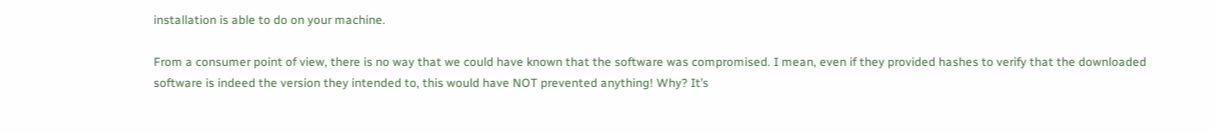installation is able to do on your machine.

From a consumer point of view, there is no way that we could have known that the software was compromised. I mean, even if they provided hashes to verify that the downloaded software is indeed the version they intended to, this would have NOT prevented anything! Why? It’s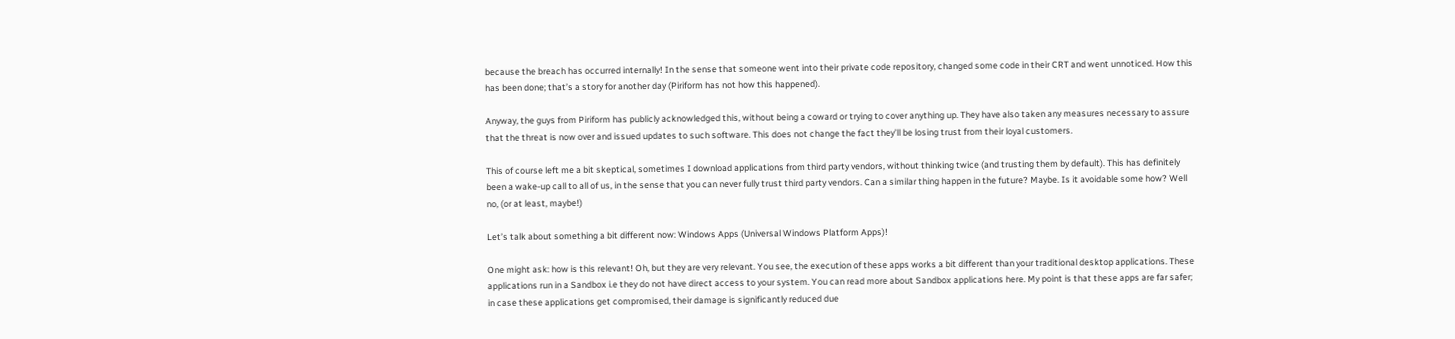because the breach has occurred internally! In the sense that someone went into their private code repository, changed some code in their CRT and went unnoticed. How this has been done; that’s a story for another day (Piriform has not how this happened).

Anyway, the guys from Piriform has publicly acknowledged this, without being a coward or trying to cover anything up. They have also taken any measures necessary to assure that the threat is now over and issued updates to such software. This does not change the fact they’ll be losing trust from their loyal customers.

This of course left me a bit skeptical, sometimes I download applications from third party vendors, without thinking twice (and trusting them by default). This has definitely been a wake-up call to all of us, in the sense that you can never fully trust third party vendors. Can a similar thing happen in the future? Maybe. Is it avoidable some how? Well no, (or at least, maybe!)

Let’s talk about something a bit different now: Windows Apps (Universal Windows Platform Apps)!

One might ask: how is this relevant! Oh, but they are very relevant. You see, the execution of these apps works a bit different than your traditional desktop applications. These applications run in a Sandbox i.e they do not have direct access to your system. You can read more about Sandbox applications here. My point is that these apps are far safer; in case these applications get compromised, their damage is significantly reduced due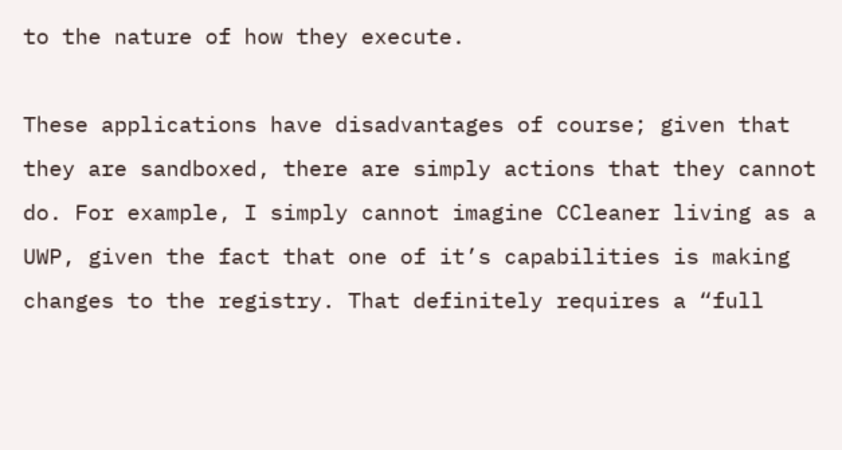to the nature of how they execute.

These applications have disadvantages of course; given that they are sandboxed, there are simply actions that they cannot do. For example, I simply cannot imagine CCleaner living as a UWP, given the fact that one of it’s capabilities is making changes to the registry. That definitely requires a “full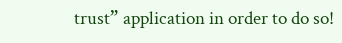trust” application in order to do so!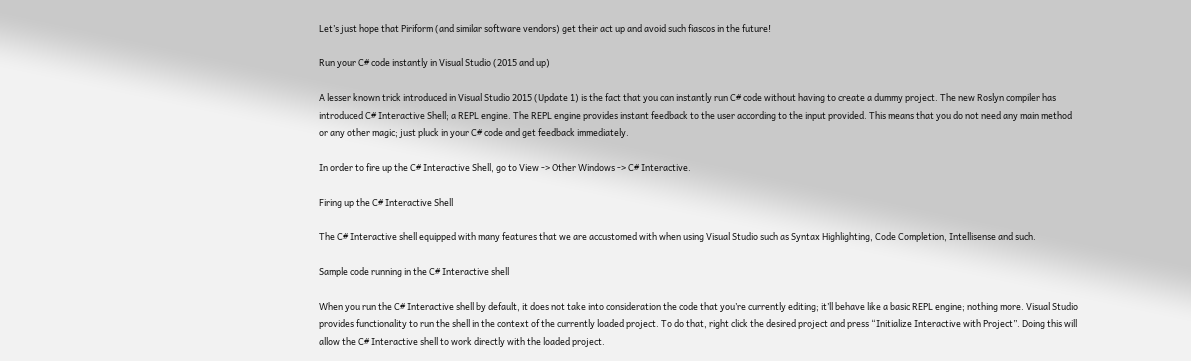Let’s just hope that Piriform (and similar software vendors) get their act up and avoid such fiascos in the future!

Run your C# code instantly in Visual Studio (2015 and up)

A lesser known trick introduced in Visual Studio 2015 (Update 1) is the fact that you can instantly run C# code without having to create a dummy project. The new Roslyn compiler has introduced C# Interactive Shell; a REPL engine. The REPL engine provides instant feedback to the user according to the input provided. This means that you do not need any main method or any other magic; just pluck in your C# code and get feedback immediately.

In order to fire up the C# Interactive Shell, go to View -> Other Windows -> C# Interactive.

Firing up the C# Interactive Shell

The C# Interactive shell equipped with many features that we are accustomed with when using Visual Studio such as Syntax Highlighting, Code Completion, Intellisense and such.

Sample code running in the C# Interactive shell

When you run the C# Interactive shell by default, it does not take into consideration the code that you’re currently editing; it’ll behave like a basic REPL engine; nothing more. Visual Studio provides functionality to run the shell in the context of the currently loaded project. To do that, right click the desired project and press “Initialize Interactive with Project”. Doing this will allow the C# Interactive shell to work directly with the loaded project.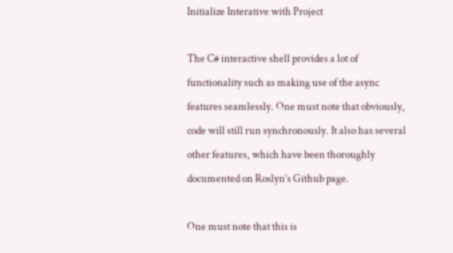Initialize Interative with Project

The C# interactive shell provides a lot of functionality such as making use of the async features seamlessly. One must note that obviously, code will still run synchronously. It also has several other features, which have been thoroughly documented on Roslyn’s Github page.

One must note that this is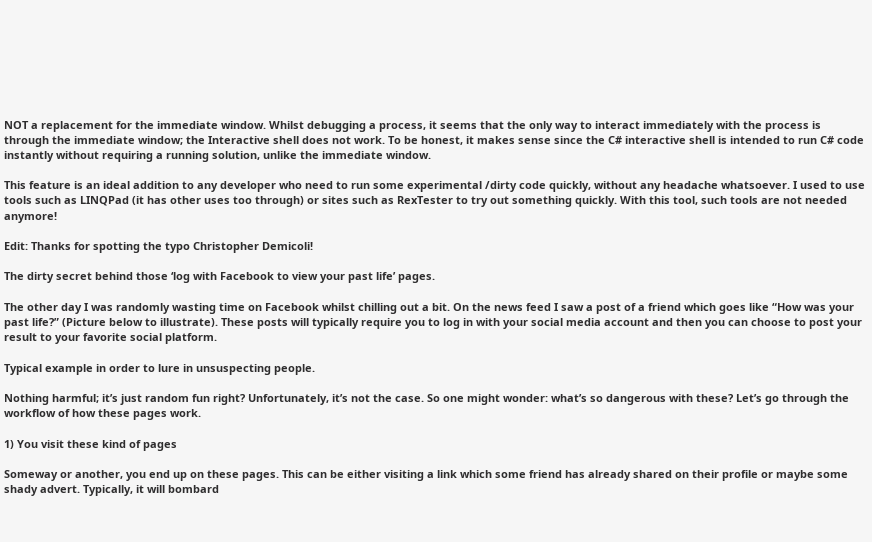NOT a replacement for the immediate window. Whilst debugging a process, it seems that the only way to interact immediately with the process is through the immediate window; the Interactive shell does not work. To be honest, it makes sense since the C# interactive shell is intended to run C# code instantly without requiring a running solution, unlike the immediate window.

This feature is an ideal addition to any developer who need to run some experimental /dirty code quickly, without any headache whatsoever. I used to use tools such as LINQPad (it has other uses too through) or sites such as RexTester to try out something quickly. With this tool, such tools are not needed anymore!

Edit: Thanks for spotting the typo Christopher Demicoli!

The dirty secret behind those ‘log with Facebook to view your past life’ pages.

The other day I was randomly wasting time on Facebook whilst chilling out a bit. On the news feed I saw a post of a friend which goes like “How was your past life?” (Picture below to illustrate). These posts will typically require you to log in with your social media account and then you can choose to post your result to your favorite social platform.

Typical example in order to lure in unsuspecting people.

Nothing harmful; it’s just random fun right? Unfortunately, it’s not the case. So one might wonder: what’s so dangerous with these? Let’s go through the workflow of how these pages work.

1) You visit these kind of pages

Someway or another, you end up on these pages. This can be either visiting a link which some friend has already shared on their profile or maybe some shady advert. Typically, it will bombard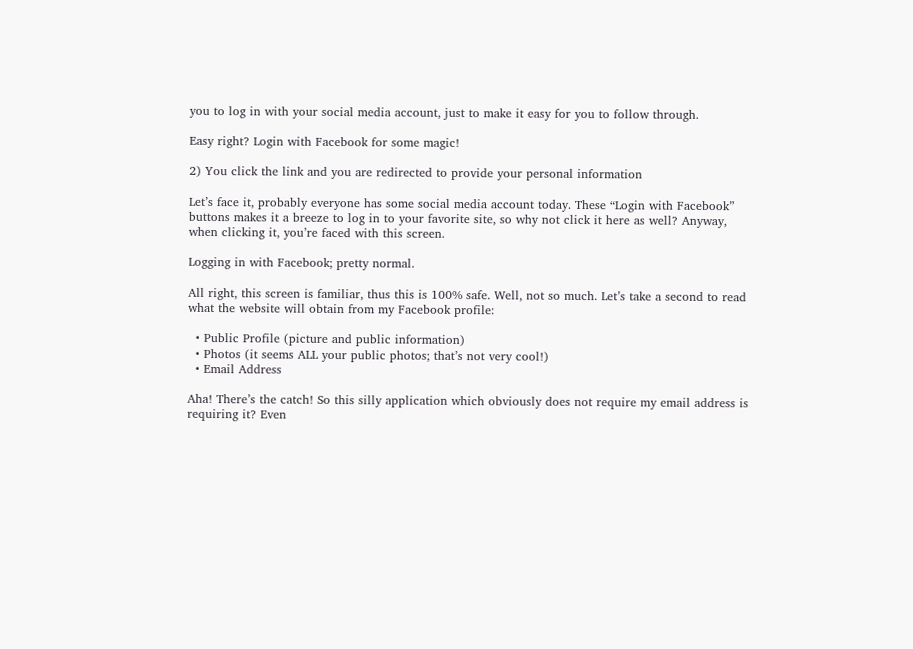you to log in with your social media account, just to make it easy for you to follow through.

Easy right? Login with Facebook for some magic!

2) You click the link and you are redirected to provide your personal information

Let’s face it, probably everyone has some social media account today. These “Login with Facebook” buttons makes it a breeze to log in to your favorite site, so why not click it here as well? Anyway, when clicking it, you’re faced with this screen.

Logging in with Facebook; pretty normal.

All right, this screen is familiar, thus this is 100% safe. Well, not so much. Let’s take a second to read what the website will obtain from my Facebook profile:

  • Public Profile (picture and public information)
  • Photos (it seems ALL your public photos; that’s not very cool!)
  • Email Address

Aha! There’s the catch! So this silly application which obviously does not require my email address is requiring it? Even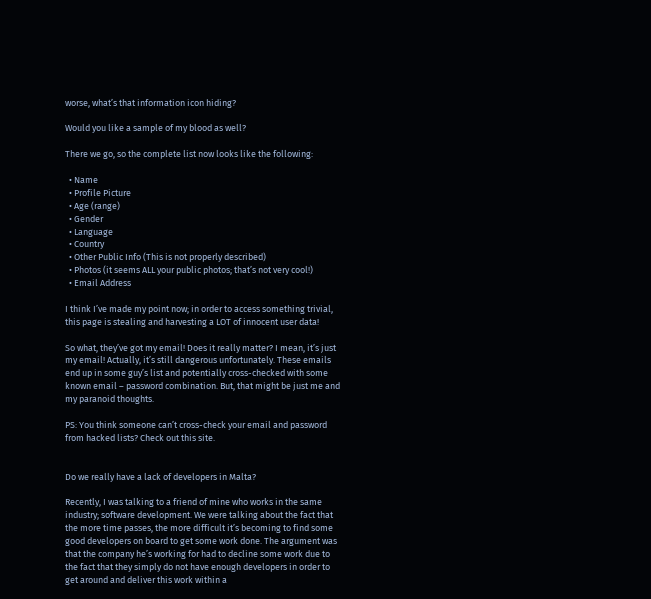worse, what’s that information icon hiding?

Would you like a sample of my blood as well?

There we go, so the complete list now looks like the following:

  • Name
  • Profile Picture
  • Age (range)
  • Gender
  • Language
  • Country
  • Other Public Info (This is not properly described)
  • Photos (it seems ALL your public photos; that’s not very cool!)
  • Email Address

I think I’ve made my point now; in order to access something trivial, this page is stealing and harvesting a LOT of innocent user data!

So what, they’ve got my email! Does it really matter? I mean, it’s just my email! Actually, it’s still dangerous unfortunately. These emails end up in some guy’s list and potentially cross-checked with some known email – password combination. But, that might be just me and my paranoid thoughts.

PS: You think someone can’t cross-check your email and password from hacked lists? Check out this site.


Do we really have a lack of developers in Malta?

Recently, I was talking to a friend of mine who works in the same industry; software development. We were talking about the fact that the more time passes, the more difficult it’s becoming to find some good developers on board to get some work done. The argument was that the company he’s working for had to decline some work due to the fact that they simply do not have enough developers in order to get around and deliver this work within a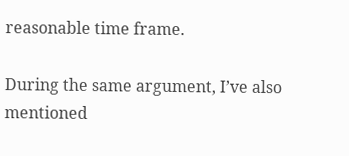reasonable time frame.

During the same argument, I’ve also mentioned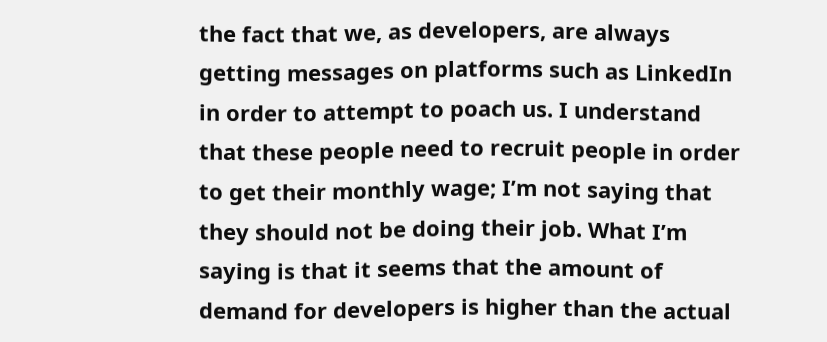the fact that we, as developers, are always getting messages on platforms such as LinkedIn in order to attempt to poach us. I understand that these people need to recruit people in order to get their monthly wage; I’m not saying that they should not be doing their job. What I’m saying is that it seems that the amount of demand for developers is higher than the actual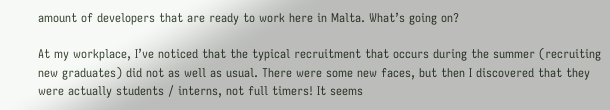amount of developers that are ready to work here in Malta. What’s going on?

At my workplace, I’ve noticed that the typical recruitment that occurs during the summer (recruiting new graduates) did not as well as usual. There were some new faces, but then I discovered that they were actually students / interns, not full timers! It seems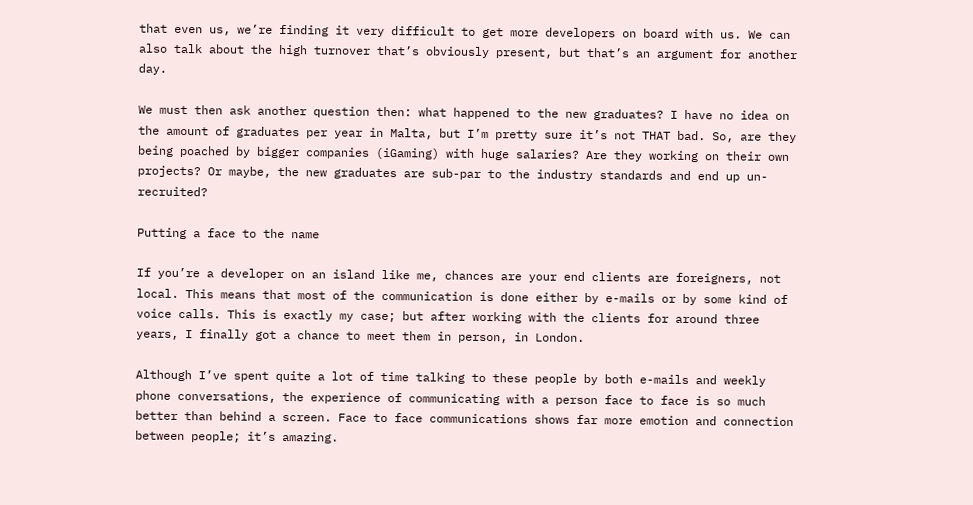that even us, we’re finding it very difficult to get more developers on board with us. We can also talk about the high turnover that’s obviously present, but that’s an argument for another day.

We must then ask another question then: what happened to the new graduates? I have no idea on the amount of graduates per year in Malta, but I’m pretty sure it’s not THAT bad. So, are they being poached by bigger companies (iGaming) with huge salaries? Are they working on their own projects? Or maybe, the new graduates are sub-par to the industry standards and end up un-recruited?

Putting a face to the name

If you’re a developer on an island like me, chances are your end clients are foreigners, not local. This means that most of the communication is done either by e-mails or by some kind of voice calls. This is exactly my case; but after working with the clients for around three years, I finally got a chance to meet them in person, in London.

Although I’ve spent quite a lot of time talking to these people by both e-mails and weekly phone conversations, the experience of communicating with a person face to face is so much better than behind a screen. Face to face communications shows far more emotion and connection between people; it’s amazing.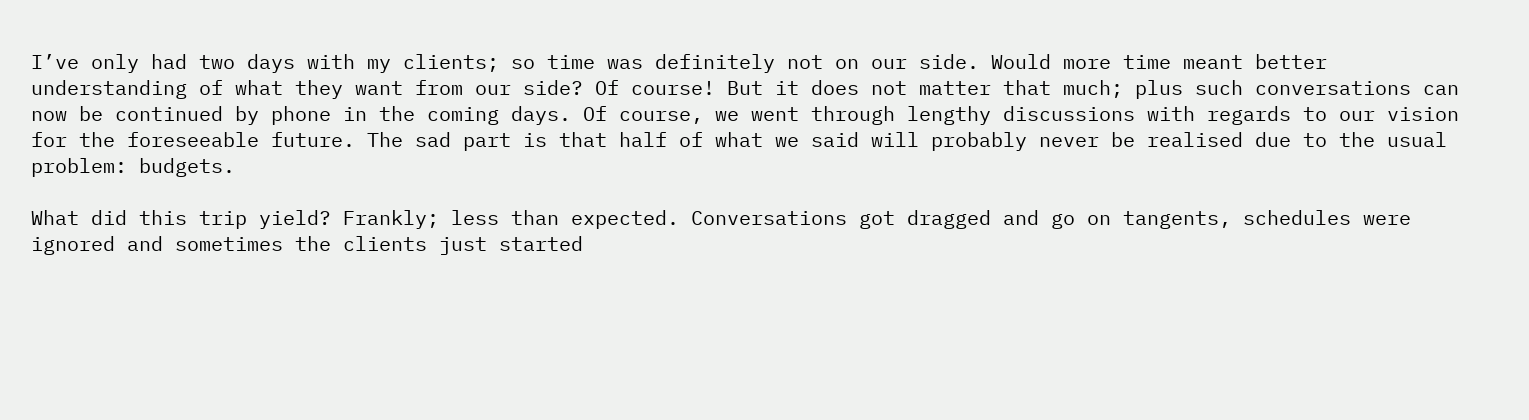I’ve only had two days with my clients; so time was definitely not on our side. Would more time meant better understanding of what they want from our side? Of course! But it does not matter that much; plus such conversations can now be continued by phone in the coming days. Of course, we went through lengthy discussions with regards to our vision for the foreseeable future. The sad part is that half of what we said will probably never be realised due to the usual problem: budgets.

What did this trip yield? Frankly; less than expected. Conversations got dragged and go on tangents, schedules were ignored and sometimes the clients just started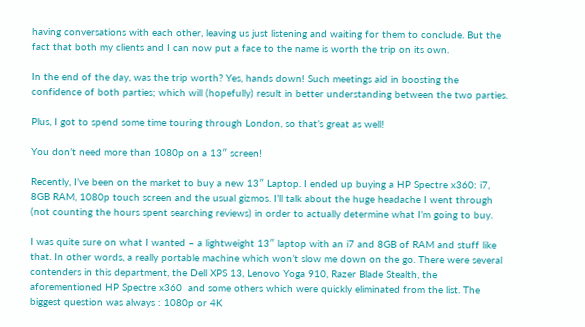having conversations with each other, leaving us just listening and waiting for them to conclude. But the fact that both my clients and I can now put a face to the name is worth the trip on its own.

In the end of the day, was the trip worth? Yes, hands down! Such meetings aid in boosting the confidence of both parties; which will (hopefully) result in better understanding between the two parties.

Plus, I got to spend some time touring through London, so that’s great as well!

You don’t need more than 1080p on a 13″ screen!

Recently, I’ve been on the market to buy a new 13″ Laptop. I ended up buying a HP Spectre x360: i7, 8GB RAM, 1080p touch screen and the usual gizmos. I’ll talk about the huge headache I went through (not counting the hours spent searching reviews) in order to actually determine what I’m going to buy.

I was quite sure on what I wanted – a lightweight 13″ laptop with an i7 and 8GB of RAM and stuff like that. In other words, a really portable machine which won’t slow me down on the go. There were several contenders in this department, the Dell XPS 13, Lenovo Yoga 910, Razer Blade Stealth, the aforementioned HP Spectre x360  and some others which were quickly eliminated from the list. The biggest question was always : 1080p or 4K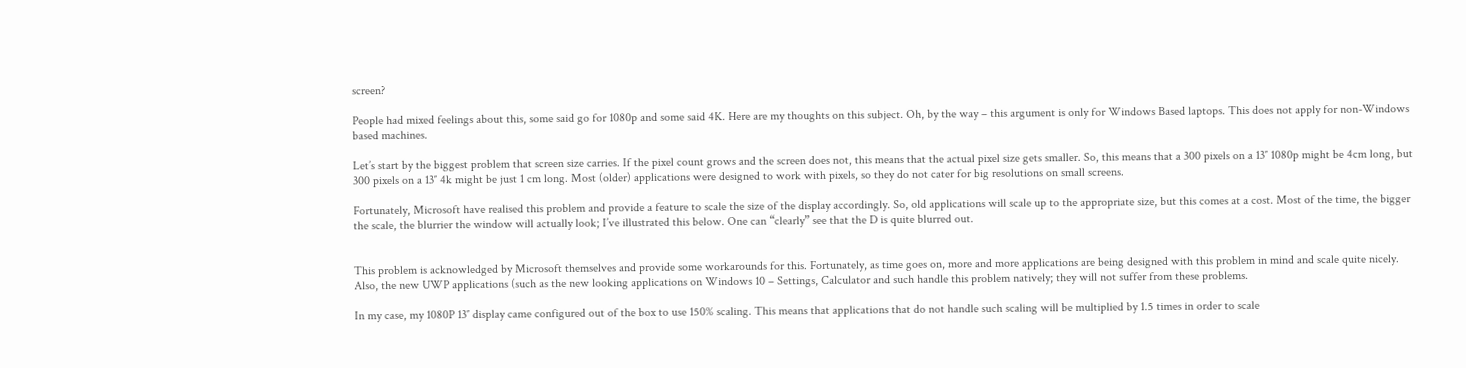screen?

People had mixed feelings about this, some said go for 1080p and some said 4K. Here are my thoughts on this subject. Oh, by the way – this argument is only for Windows Based laptops. This does not apply for non-Windows based machines.

Let’s start by the biggest problem that screen size carries. If the pixel count grows and the screen does not, this means that the actual pixel size gets smaller. So, this means that a 300 pixels on a 13″ 1080p might be 4cm long, but 300 pixels on a 13″ 4k might be just 1 cm long. Most (older) applications were designed to work with pixels, so they do not cater for big resolutions on small screens.

Fortunately, Microsoft have realised this problem and provide a feature to scale the size of the display accordingly. So, old applications will scale up to the appropriate size, but this comes at a cost. Most of the time, the bigger the scale, the blurrier the window will actually look; I’ve illustrated this below. One can “clearly” see that the D is quite blurred out.


This problem is acknowledged by Microsoft themselves and provide some workarounds for this. Fortunately, as time goes on, more and more applications are being designed with this problem in mind and scale quite nicely. Also, the new UWP applications (such as the new looking applications on Windows 10 – Settings, Calculator and such handle this problem natively; they will not suffer from these problems.

In my case, my 1080P 13″ display came configured out of the box to use 150% scaling. This means that applications that do not handle such scaling will be multiplied by 1.5 times in order to scale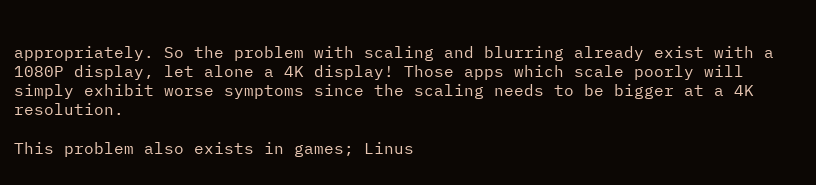appropriately. So the problem with scaling and blurring already exist with a 1080P display, let alone a 4K display! Those apps which scale poorly will simply exhibit worse symptoms since the scaling needs to be bigger at a 4K resolution.

This problem also exists in games; Linus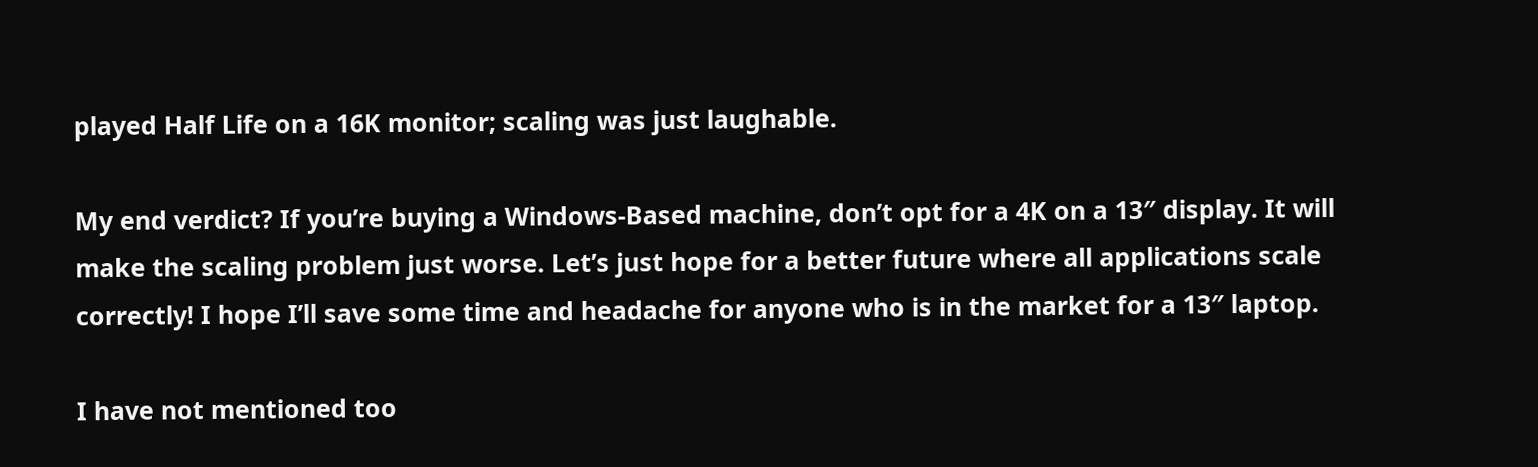played Half Life on a 16K monitor; scaling was just laughable.

My end verdict? If you’re buying a Windows-Based machine, don’t opt for a 4K on a 13″ display. It will make the scaling problem just worse. Let’s just hope for a better future where all applications scale correctly! I hope I’ll save some time and headache for anyone who is in the market for a 13″ laptop.

I have not mentioned too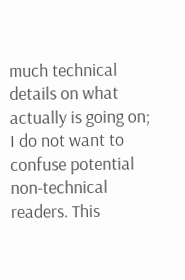much technical details on what actually is going on; I do not want to confuse potential non-technical readers. This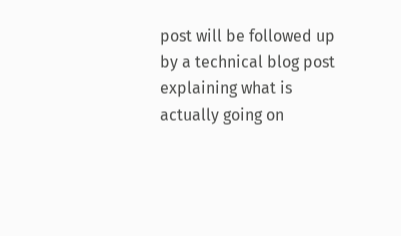post will be followed up by a technical blog post explaining what is actually going on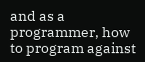and as a programmer, how to program against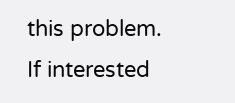this problem. If interested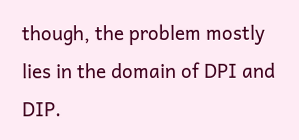though, the problem mostly lies in the domain of DPI and DIP.